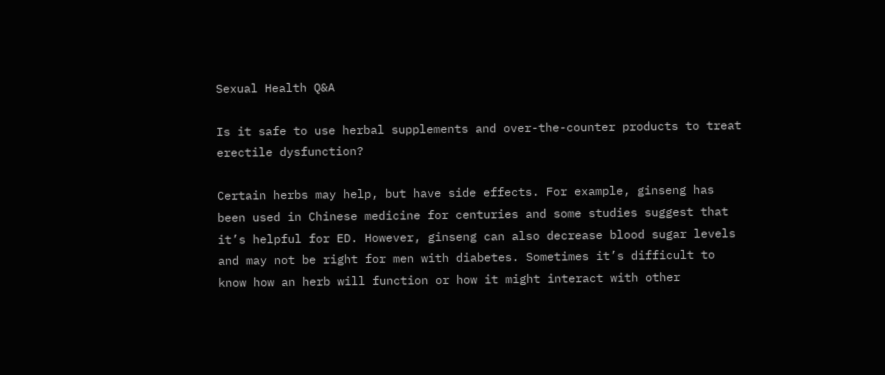Sexual Health Q&A

Is it safe to use herbal supplements and over-the-counter products to treat erectile dysfunction?

Certain herbs may help, but have side effects. For example, ginseng has been used in Chinese medicine for centuries and some studies suggest that it’s helpful for ED. However, ginseng can also decrease blood sugar levels and may not be right for men with diabetes. Sometimes it’s difficult to know how an herb will function or how it might interact with other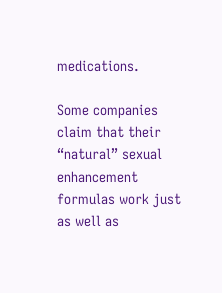medications.

Some companies claim that their “natural” sexual enhancement formulas work just as well as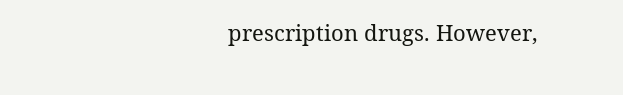prescription drugs. However,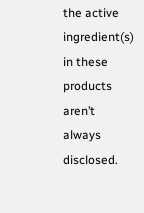the active ingredient(s) in these products aren’t always disclosed.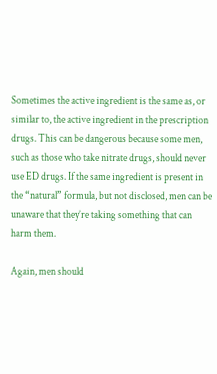Sometimes the active ingredient is the same as, or similar to, the active ingredient in the prescription drugs. This can be dangerous because some men, such as those who take nitrate drugs, should never use ED drugs. If the same ingredient is present in the “natural” formula, but not disclosed, men can be unaware that they’re taking something that can harm them.

Again, men should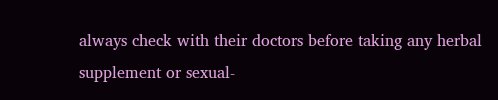always check with their doctors before taking any herbal supplement or sexual-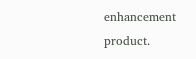enhancement product.